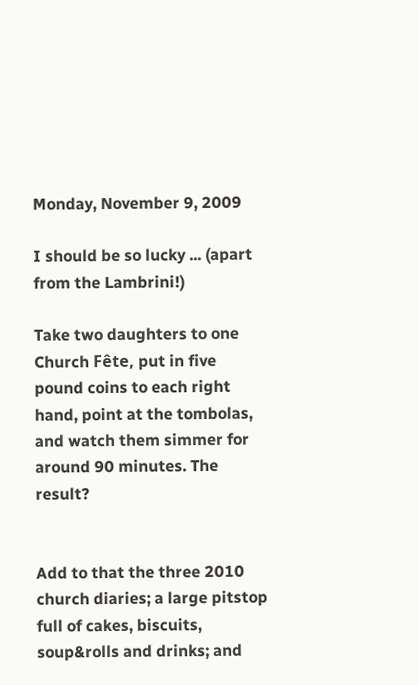Monday, November 9, 2009

I should be so lucky ... (apart from the Lambrini!)

Take two daughters to one Church Fête, put in five pound coins to each right hand, point at the tombolas, and watch them simmer for around 90 minutes. The result?


Add to that the three 2010 church diaries; a large pitstop full of cakes, biscuits, soup&rolls and drinks; and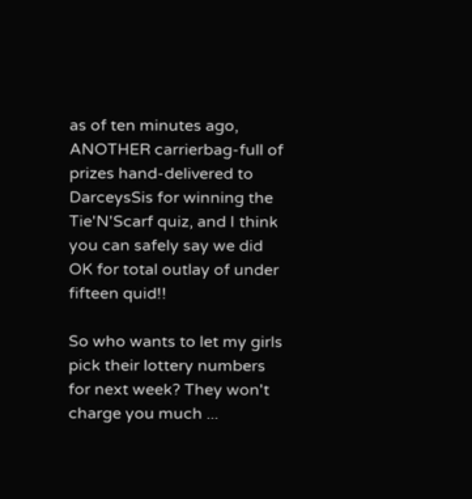as of ten minutes ago, ANOTHER carrierbag-full of prizes hand-delivered to DarceysSis for winning the Tie'N'Scarf quiz, and I think you can safely say we did OK for total outlay of under fifteen quid!!

So who wants to let my girls pick their lottery numbers for next week? They won't charge you much ...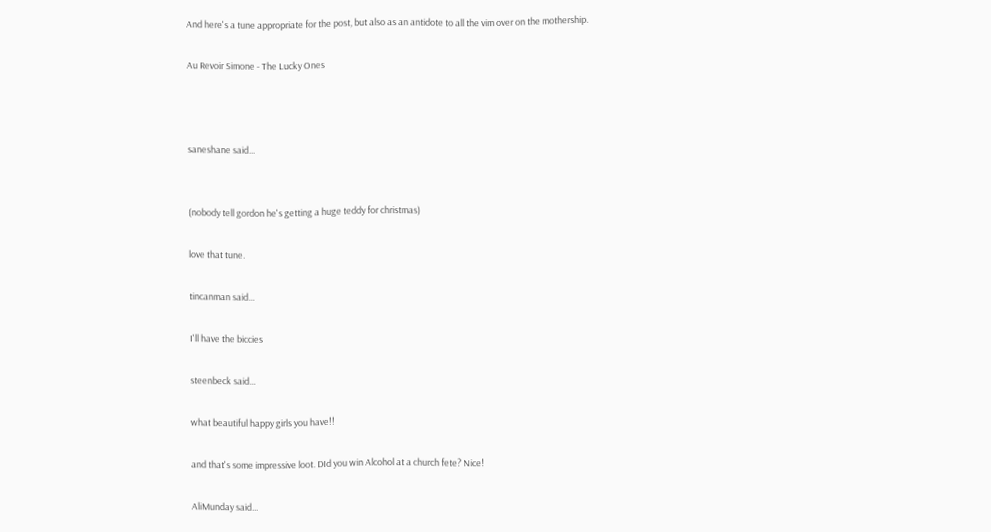And here's a tune appropriate for the post, but also as an antidote to all the vim over on the mothership.

Au Revoir Simone - The Lucky Ones



saneshane said...


(nobody tell gordon he's getting a huge teddy for christmas)

love that tune.

tincanman said...

I'll have the biccies

steenbeck said...

what beautiful happy girls you have!!

and that's some impressive loot. DId you win Alcohol at a church fete? Nice!

AliMunday said...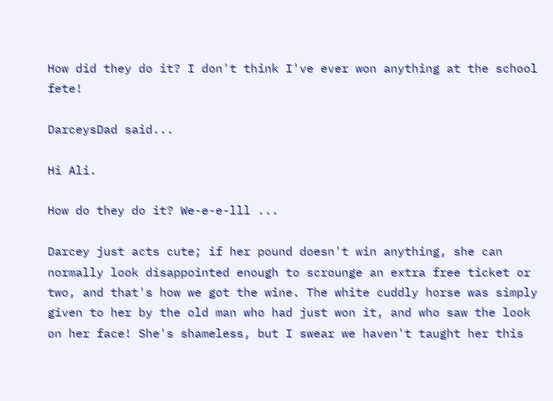How did they do it? I don't think I've ever won anything at the school fete!

DarceysDad said...

Hi Ali.

How do they do it? We-e-e-lll ...

Darcey just acts cute; if her pound doesn't win anything, she can normally look disappointed enough to scrounge an extra free ticket or two, and that's how we got the wine. The white cuddly horse was simply given to her by the old man who had just won it, and who saw the look on her face! She's shameless, but I swear we haven't taught her this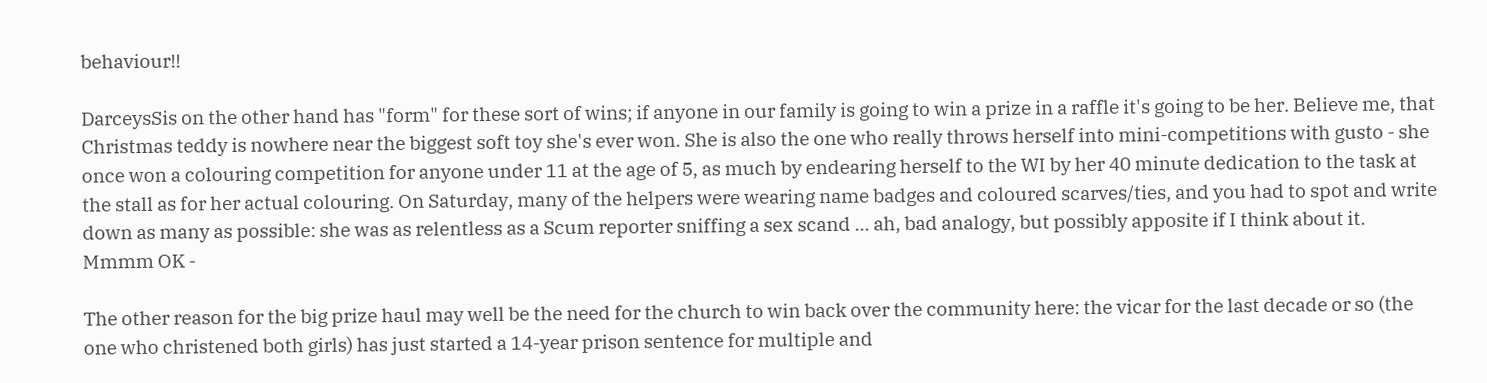behaviour!!

DarceysSis on the other hand has "form" for these sort of wins; if anyone in our family is going to win a prize in a raffle it's going to be her. Believe me, that Christmas teddy is nowhere near the biggest soft toy she's ever won. She is also the one who really throws herself into mini-competitions with gusto - she once won a colouring competition for anyone under 11 at the age of 5, as much by endearing herself to the WI by her 40 minute dedication to the task at the stall as for her actual colouring. On Saturday, many of the helpers were wearing name badges and coloured scarves/ties, and you had to spot and write down as many as possible: she was as relentless as a Scum reporter sniffing a sex scand ... ah, bad analogy, but possibly apposite if I think about it. Mmmm OK -

The other reason for the big prize haul may well be the need for the church to win back over the community here: the vicar for the last decade or so (the one who christened both girls) has just started a 14-year prison sentence for multiple and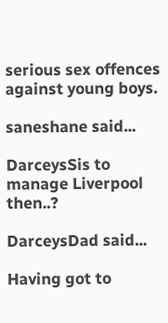serious sex offences against young boys.

saneshane said...

DarceysSis to manage Liverpool then..?

DarceysDad said...

Having got to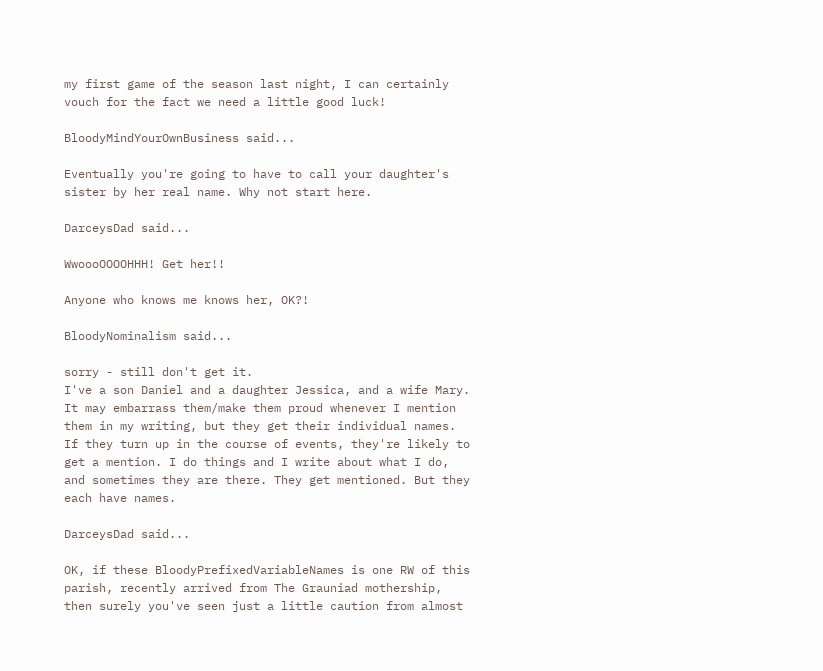my first game of the season last night, I can certainly vouch for the fact we need a little good luck!

BloodyMindYourOwnBusiness said...

Eventually you're going to have to call your daughter's sister by her real name. Why not start here.

DarceysDad said...

WwoooOOOOHHH! Get her!!

Anyone who knows me knows her, OK?!

BloodyNominalism said...

sorry - still don't get it.
I've a son Daniel and a daughter Jessica, and a wife Mary.
It may embarrass them/make them proud whenever I mention them in my writing, but they get their individual names.
If they turn up in the course of events, they're likely to get a mention. I do things and I write about what I do, and sometimes they are there. They get mentioned. But they each have names.

DarceysDad said...

OK, if these BloodyPrefixedVariableNames is one RW of this parish, recently arrived from The Grauniad mothership, then surely you've seen just a little caution from almost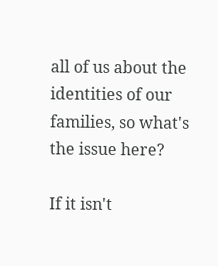all of us about the identities of our families, so what's the issue here?

If it isn't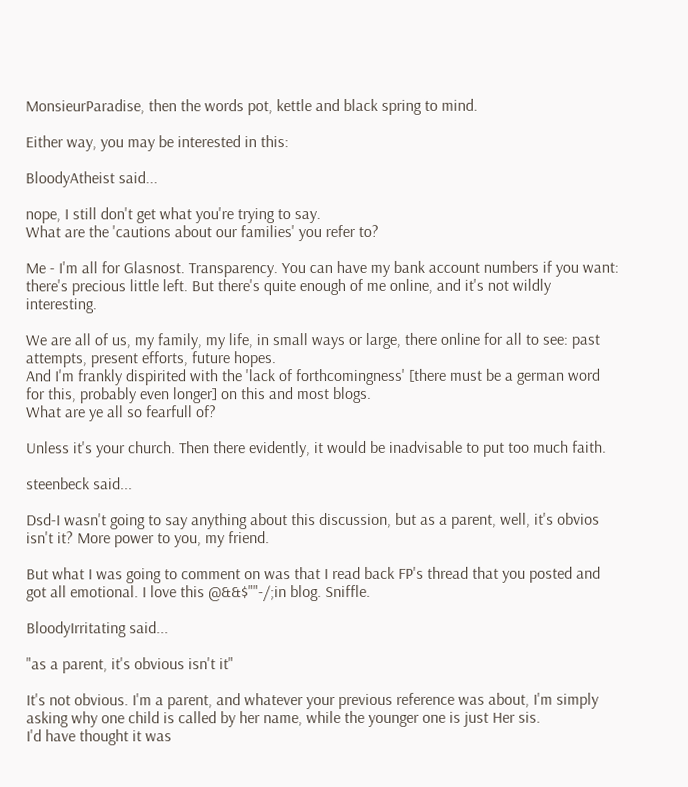MonsieurParadise, then the words pot, kettle and black spring to mind.

Either way, you may be interested in this:

BloodyAtheist said...

nope, I still don't get what you're trying to say.
What are the 'cautions about our families' you refer to?

Me - I'm all for Glasnost. Transparency. You can have my bank account numbers if you want: there's precious little left. But there's quite enough of me online, and it's not wildly interesting.

We are all of us, my family, my life, in small ways or large, there online for all to see: past attempts, present efforts, future hopes.
And I'm frankly dispirited with the 'lack of forthcomingness' [there must be a german word for this, probably even longer] on this and most blogs.
What are ye all so fearfull of?

Unless it's your church. Then there evidently, it would be inadvisable to put too much faith.

steenbeck said...

Dsd-I wasn't going to say anything about this discussion, but as a parent, well, it's obvios isn't it? More power to you, my friend.

But what I was going to comment on was that I read back FP's thread that you posted and got all emotional. I love this @&&$""-/;in blog. Sniffle.

BloodyIrritating said...

"as a parent, it's obvious isn't it"

It's not obvious. I'm a parent, and whatever your previous reference was about, I'm simply asking why one child is called by her name, while the younger one is just Her sis.
I'd have thought it was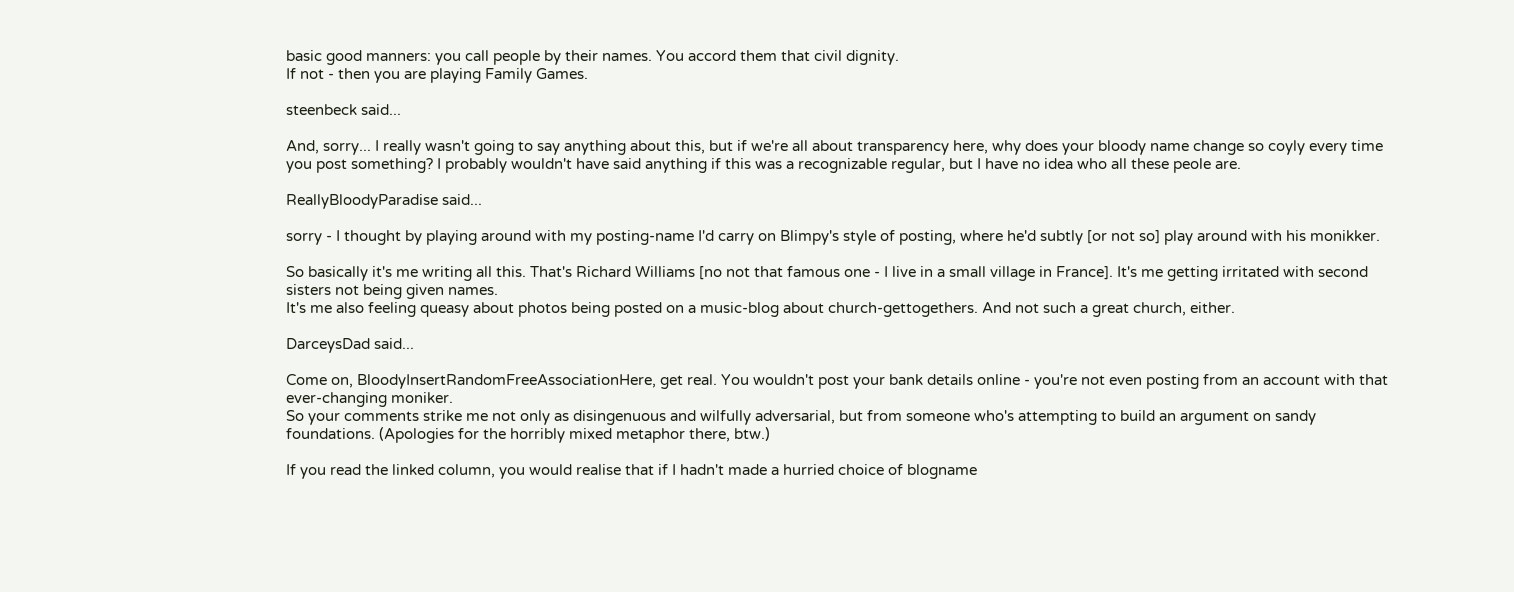basic good manners: you call people by their names. You accord them that civil dignity.
If not - then you are playing Family Games.

steenbeck said...

And, sorry... I really wasn't going to say anything about this, but if we're all about transparency here, why does your bloody name change so coyly every time you post something? I probably wouldn't have said anything if this was a recognizable regular, but I have no idea who all these peole are.

ReallyBloodyParadise said...

sorry - I thought by playing around with my posting-name I'd carry on Blimpy's style of posting, where he'd subtly [or not so] play around with his monikker.

So basically it's me writing all this. That's Richard Williams [no not that famous one - I live in a small village in France]. It's me getting irritated with second sisters not being given names.
It's me also feeling queasy about photos being posted on a music-blog about church-gettogethers. And not such a great church, either.

DarceysDad said...

Come on, BloodyInsertRandomFreeAssociationHere, get real. You wouldn't post your bank details online - you're not even posting from an account with that ever-changing moniker.
So your comments strike me not only as disingenuous and wilfully adversarial, but from someone who's attempting to build an argument on sandy foundations. (Apologies for the horribly mixed metaphor there, btw.)

If you read the linked column, you would realise that if I hadn't made a hurried choice of blogname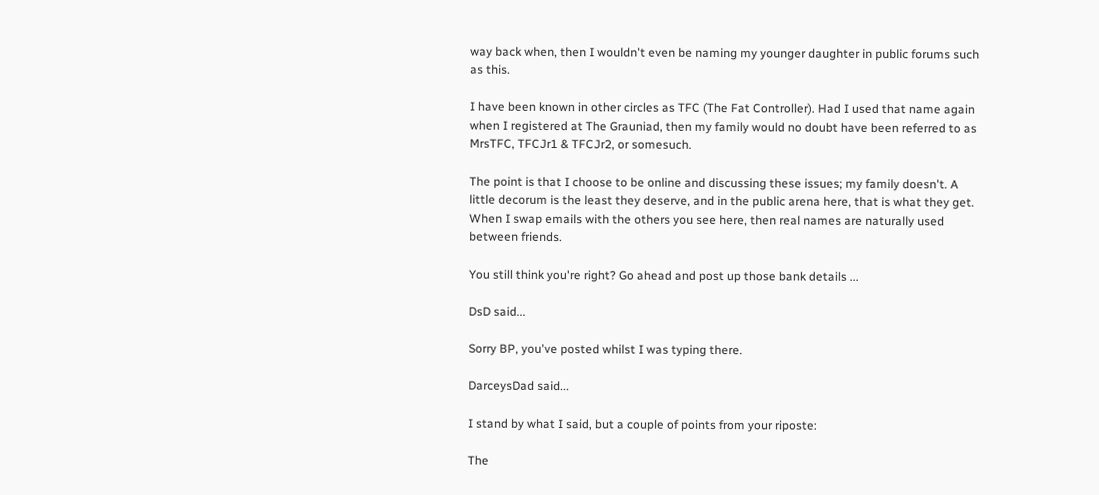way back when, then I wouldn't even be naming my younger daughter in public forums such as this.

I have been known in other circles as TFC (The Fat Controller). Had I used that name again when I registered at The Grauniad, then my family would no doubt have been referred to as MrsTFC, TFCJr1 & TFCJr2, or somesuch.

The point is that I choose to be online and discussing these issues; my family doesn't. A little decorum is the least they deserve, and in the public arena here, that is what they get. When I swap emails with the others you see here, then real names are naturally used between friends.

You still think you're right? Go ahead and post up those bank details ...

DsD said...

Sorry BP, you've posted whilst I was typing there.

DarceysDad said...

I stand by what I said, but a couple of points from your riposte:

The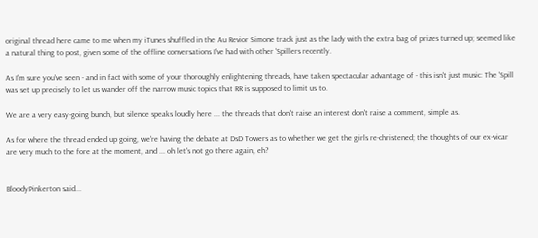original thread here came to me when my iTunes shuffled in the Au Revior Simone track just as the lady with the extra bag of prizes turned up; seemed like a natural thing to post, given some of the offline conversations I've had with other 'Spillers recently.

As I'm sure you've seen - and in fact with some of your thoroughly enlightening threads, have taken spectacular advantage of - this isn't just music: The 'Spill was set up precisely to let us wander off the narrow music topics that RR is supposed to limit us to.

We are a very easy-going bunch, but silence speaks loudly here ... the threads that don't raise an interest don't raise a comment, simple as.

As for where the thread ended up going, we're having the debate at DsD Towers as to whether we get the girls re-christened; the thoughts of our ex-vicar are very much to the fore at the moment, and ... oh let's not go there again, eh?


BloodyPinkerton said...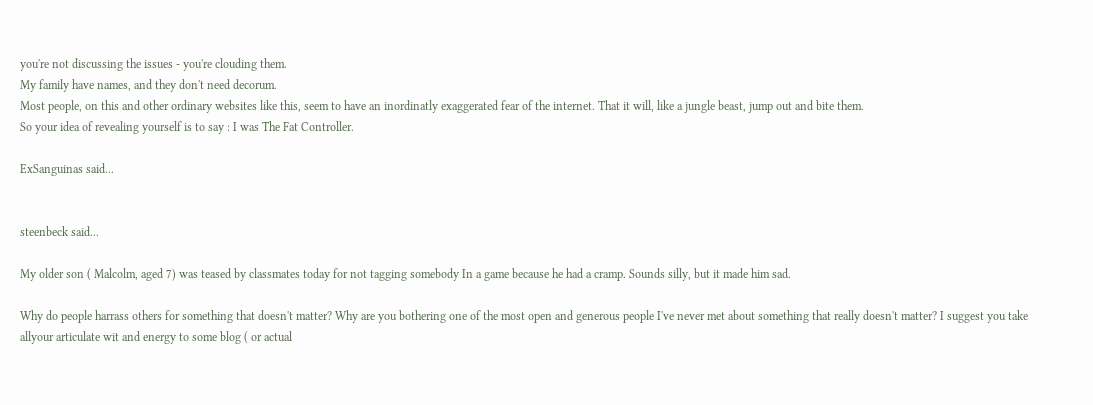you're not discussing the issues - you're clouding them.
My family have names, and they don't need decorum.
Most people, on this and other ordinary websites like this, seem to have an inordinatly exaggerated fear of the internet. That it will, like a jungle beast, jump out and bite them.
So your idea of revealing yourself is to say : I was The Fat Controller.

ExSanguinas said...


steenbeck said...

My older son ( Malcolm, aged 7) was teased by classmates today for not tagging somebody In a game because he had a cramp. Sounds silly, but it made him sad.

Why do people harrass others for something that doesn't matter? Why are you bothering one of the most open and generous people I've never met about something that really doesn't matter? I suggest you take allyour articulate wit and energy to some blog ( or actual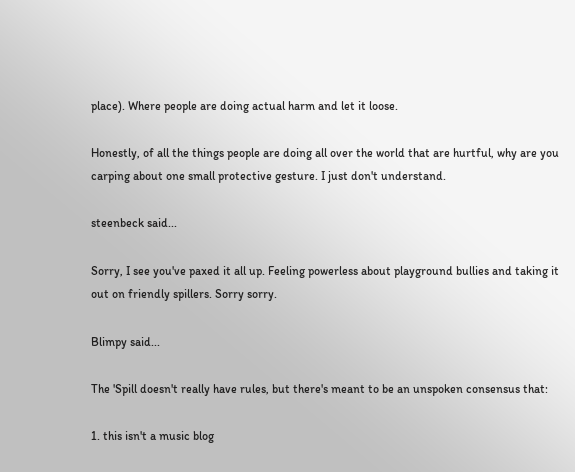place). Where people are doing actual harm and let it loose.

Honestly, of all the things people are doing all over the world that are hurtful, why are you carping about one small protective gesture. I just don't understand.

steenbeck said...

Sorry, I see you've paxed it all up. Feeling powerless about playground bullies and taking it out on friendly spillers. Sorry sorry.

Blimpy said...

The 'Spill doesn't really have rules, but there's meant to be an unspoken consensus that:

1. this isn't a music blog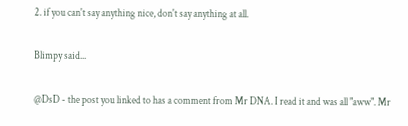2. if you can't say anything nice, don't say anything at all.

Blimpy said...

@DsD - the post you linked to has a comment from Mr DNA. I read it and was all "aww". Mr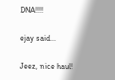DNA!!!!

ejay said...

Jeez, nice haul!